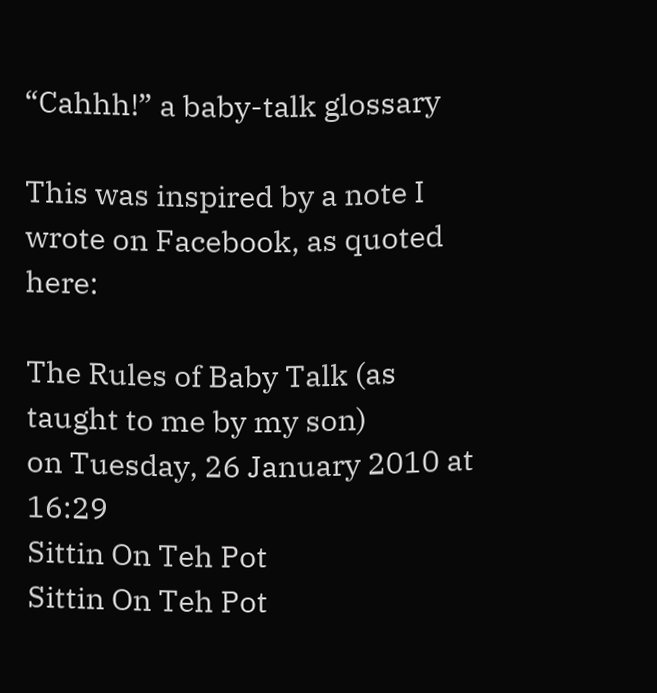“Cahhh!” a baby-talk glossary

This was inspired by a note I wrote on Facebook, as quoted here:

The Rules of Baby Talk (as taught to me by my son)
on Tuesday, 26 January 2010 at 16:29
Sittin On Teh Pot
Sittin On Teh Pot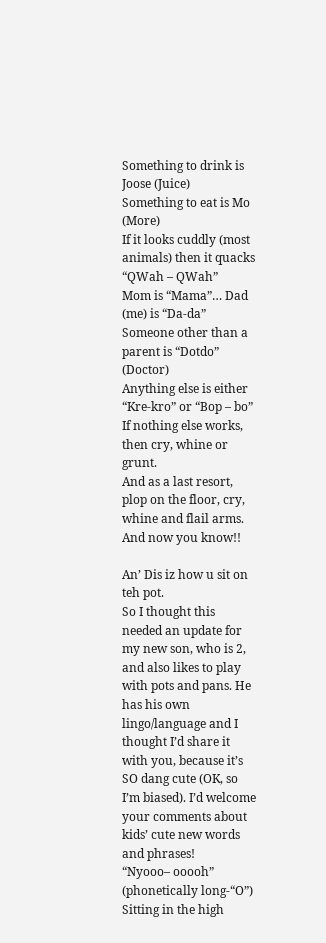Something to drink is Joose (Juice)
Something to eat is Mo (More)
If it looks cuddly (most animals) then it quacks “QWah – QWah”
Mom is “Mama”… Dad (me) is “Da-da”
Someone other than a parent is “Dotdo” (Doctor)
Anything else is either “Kre-kro” or “Bop – bo”
If nothing else works, then cry, whine or grunt.
And as a last resort, plop on the floor, cry, whine and flail arms.
And now you know!!

An’ Dis iz how u sit on teh pot.
So I thought this needed an update for my new son, who is 2, and also likes to play with pots and pans. He has his own lingo/language and I thought I’d share it with you, because it’s SO dang cute (OK, so I’m biased). I’d welcome your comments about kids’ cute new words and phrases!
“Nyooo– ooooh” (phonetically long-“O”) Sitting in the high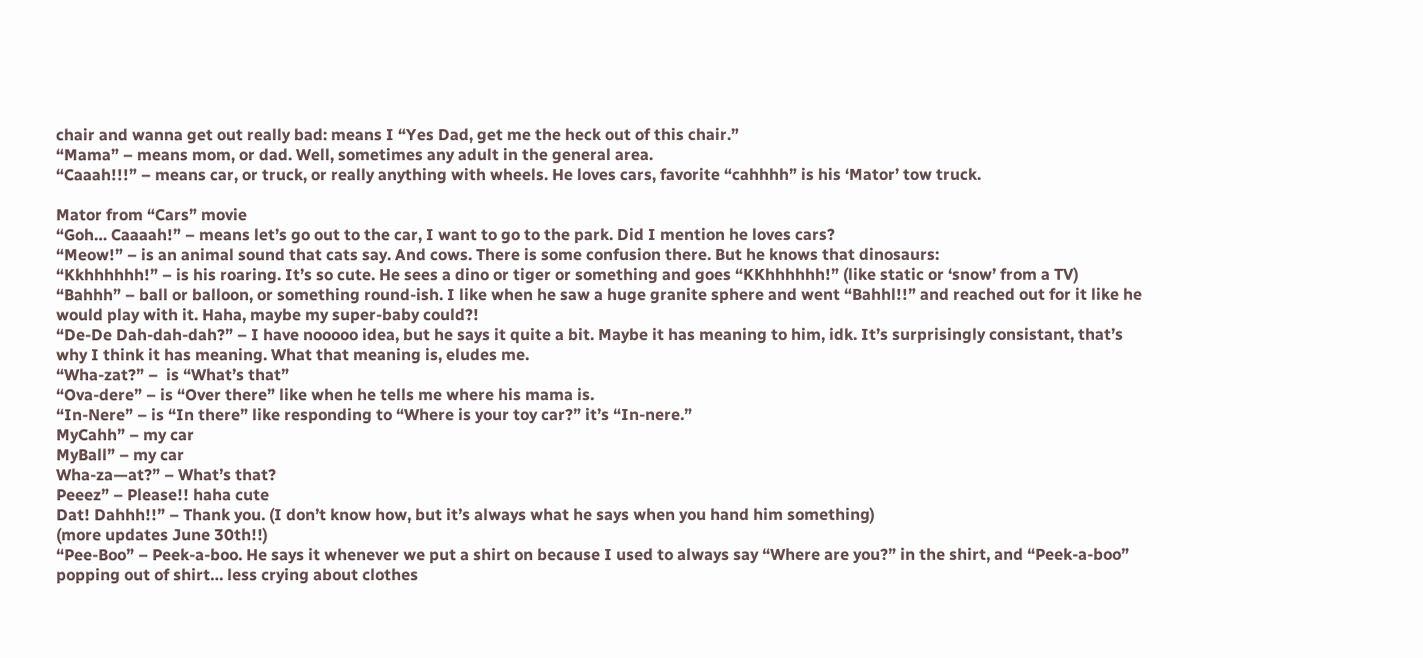chair and wanna get out really bad: means I “Yes Dad, get me the heck out of this chair.”
“Mama” – means mom, or dad. Well, sometimes any adult in the general area.
“Caaah!!!” – means car, or truck, or really anything with wheels. He loves cars, favorite “cahhhh” is his ‘Mator’ tow truck.

Mator from “Cars” movie
“Goh… Caaaah!” – means let’s go out to the car, I want to go to the park. Did I mention he loves cars?
“Meow!” – is an animal sound that cats say. And cows. There is some confusion there. But he knows that dinosaurs:
“Kkhhhhhh!” – is his roaring. It’s so cute. He sees a dino or tiger or something and goes “KKhhhhhh!” (like static or ‘snow’ from a TV)
“Bahhh” – ball or balloon, or something round-ish. I like when he saw a huge granite sphere and went “Bahhl!!” and reached out for it like he would play with it. Haha, maybe my super-baby could?!
“De-De Dah-dah-dah?” – I have nooooo idea, but he says it quite a bit. Maybe it has meaning to him, idk. It’s surprisingly consistant, that’s why I think it has meaning. What that meaning is, eludes me.
“Wha-zat?” –  is “What’s that”
“Ova-dere” – is “Over there” like when he tells me where his mama is.
“In-Nere” – is “In there” like responding to “Where is your toy car?” it’s “In-nere.”
MyCahh” – my car
MyBall” – my car
Wha-za—at?” – What’s that?
Peeez” – Please!! haha cute
Dat! Dahhh!!” – Thank you. (I don’t know how, but it’s always what he says when you hand him something)
(more updates June 30th!!)
“Pee-Boo” – Peek-a-boo. He says it whenever we put a shirt on because I used to always say “Where are you?” in the shirt, and “Peek-a-boo” popping out of shirt… less crying about clothes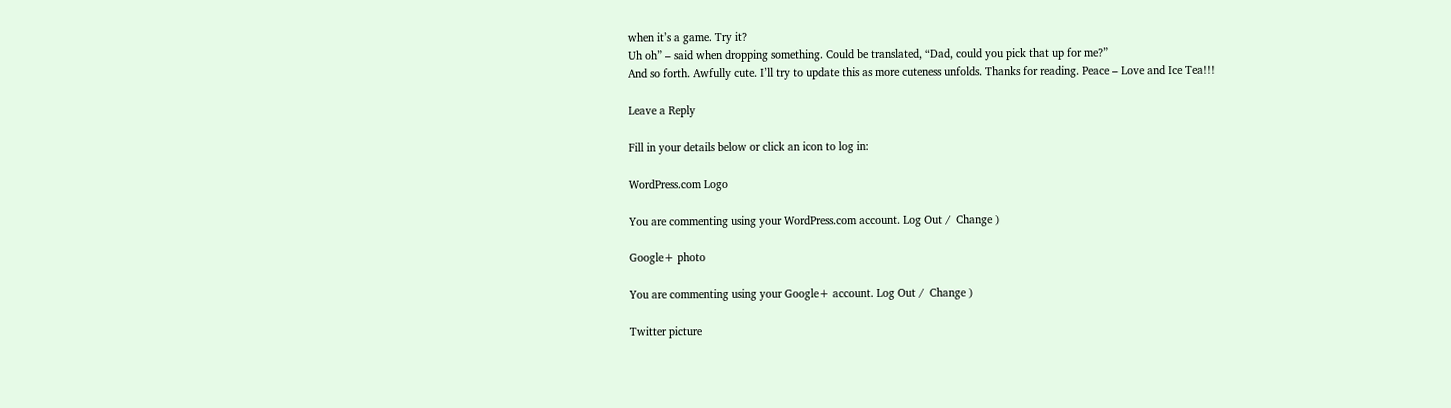when it’s a game. Try it?
Uh oh” – said when dropping something. Could be translated, “Dad, could you pick that up for me?”
And so forth. Awfully cute. I’ll try to update this as more cuteness unfolds. Thanks for reading. Peace – Love and Ice Tea!!!

Leave a Reply

Fill in your details below or click an icon to log in:

WordPress.com Logo

You are commenting using your WordPress.com account. Log Out /  Change )

Google+ photo

You are commenting using your Google+ account. Log Out /  Change )

Twitter picture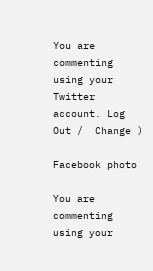You are commenting using your Twitter account. Log Out /  Change )

Facebook photo

You are commenting using your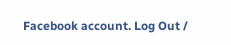Facebook account. Log Out /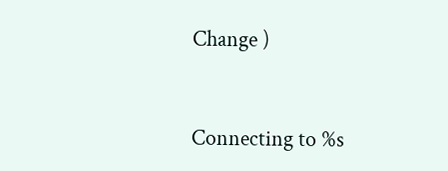Change )


Connecting to %s